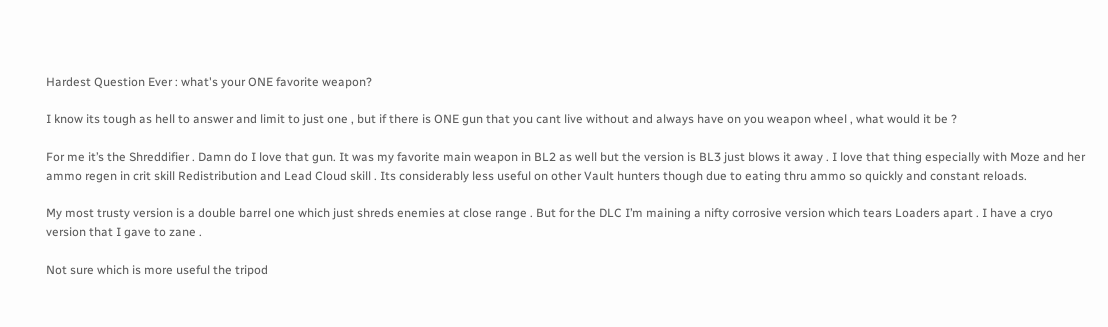Hardest Question Ever : what's your ONE favorite weapon?

I know its tough as hell to answer and limit to just one , but if there is ONE gun that you cant live without and always have on you weapon wheel , what would it be ?

For me it’s the Shreddifier . Damn do I love that gun. It was my favorite main weapon in BL2 as well but the version is BL3 just blows it away . I love that thing especially with Moze and her ammo regen in crit skill Redistribution and Lead Cloud skill . Its considerably less useful on other Vault hunters though due to eating thru ammo so quickly and constant reloads.

My most trusty version is a double barrel one which just shreds enemies at close range . But for the DLC I’m maining a nifty corrosive version which tears Loaders apart . I have a cryo version that I gave to zane .

Not sure which is more useful the tripod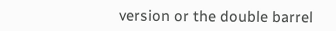version or the double barrel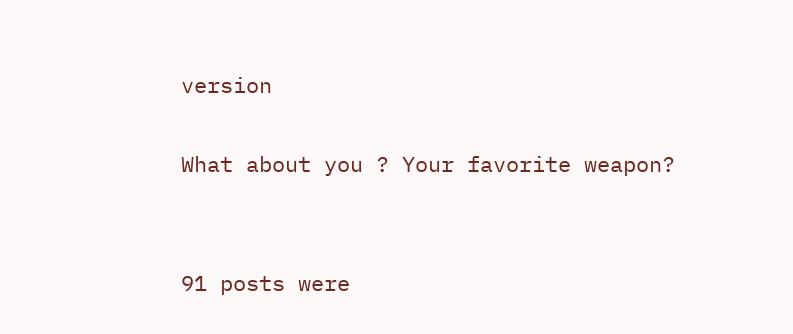version

What about you ? Your favorite weapon?


91 posts were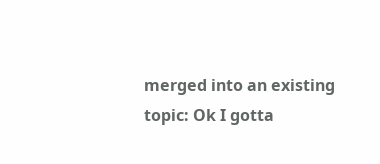merged into an existing topic: Ok I gotta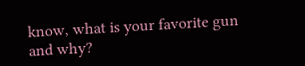know, what is your favorite gun and why?